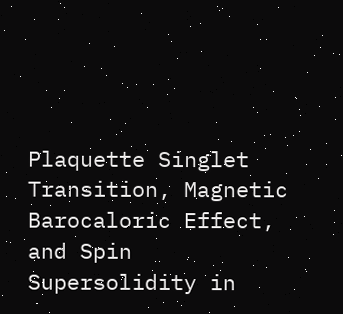Plaquette Singlet Transition, Magnetic Barocaloric Effect, and Spin Supersolidity in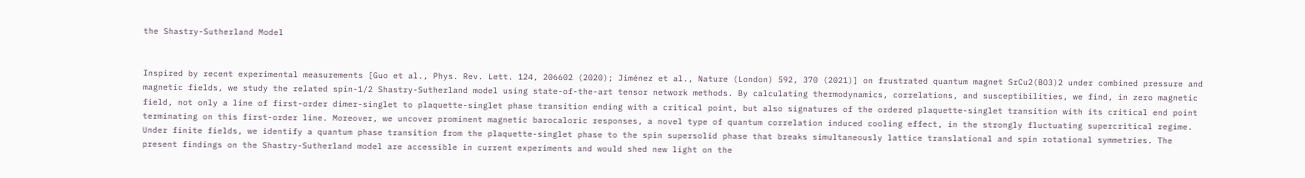the Shastry-Sutherland Model


Inspired by recent experimental measurements [Guo et al., Phys. Rev. Lett. 124, 206602 (2020); Jiménez et al., Nature (London) 592, 370 (2021)] on frustrated quantum magnet SrCu2(BO3)2 under combined pressure and magnetic fields, we study the related spin-1/2 Shastry-Sutherland model using state-of-the-art tensor network methods. By calculating thermodynamics, correlations, and susceptibilities, we find, in zero magnetic field, not only a line of first-order dimer-singlet to plaquette-singlet phase transition ending with a critical point, but also signatures of the ordered plaquette-singlet transition with its critical end point terminating on this first-order line. Moreover, we uncover prominent magnetic barocaloric responses, a novel type of quantum correlation induced cooling effect, in the strongly fluctuating supercritical regime. Under finite fields, we identify a quantum phase transition from the plaquette-singlet phase to the spin supersolid phase that breaks simultaneously lattice translational and spin rotational symmetries. The present findings on the Shastry-Sutherland model are accessible in current experiments and would shed new light on the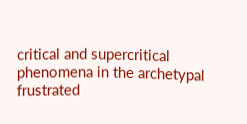critical and supercritical phenomena in the archetypal frustrated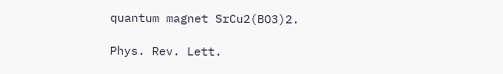quantum magnet SrCu2(BO3)2.

Phys. Rev. Lett.